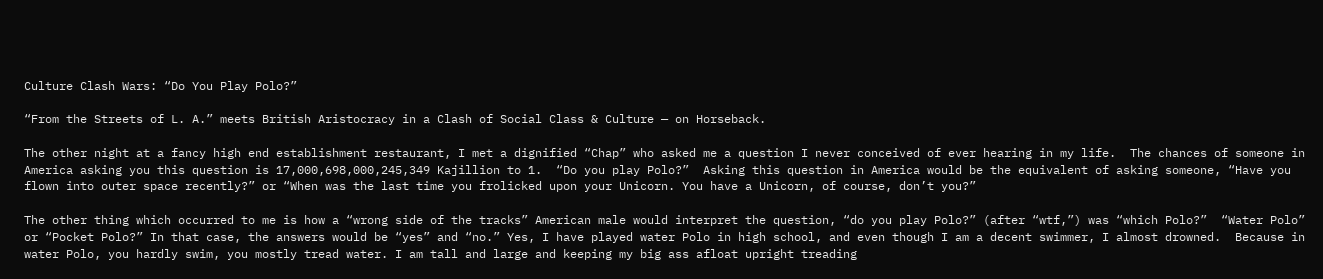Culture Clash Wars: “Do You Play Polo?”

“From the Streets of L. A.” meets British Aristocracy in a Clash of Social Class & Culture — on Horseback.

The other night at a fancy high end establishment restaurant, I met a dignified “Chap” who asked me a question I never conceived of ever hearing in my life.  The chances of someone in America asking you this question is 17,000,698,000,245,349 Kajillion to 1.  “Do you play Polo?”  Asking this question in America would be the equivalent of asking someone, “Have you flown into outer space recently?” or “When was the last time you frolicked upon your Unicorn. You have a Unicorn, of course, don’t you?”

The other thing which occurred to me is how a “wrong side of the tracks” American male would interpret the question, “do you play Polo?” (after “wtf,”) was “which Polo?”  “Water Polo” or “Pocket Polo?” In that case, the answers would be “yes” and “no.” Yes, I have played water Polo in high school, and even though I am a decent swimmer, I almost drowned.  Because in water Polo, you hardly swim, you mostly tread water. I am tall and large and keeping my big ass afloat upright treading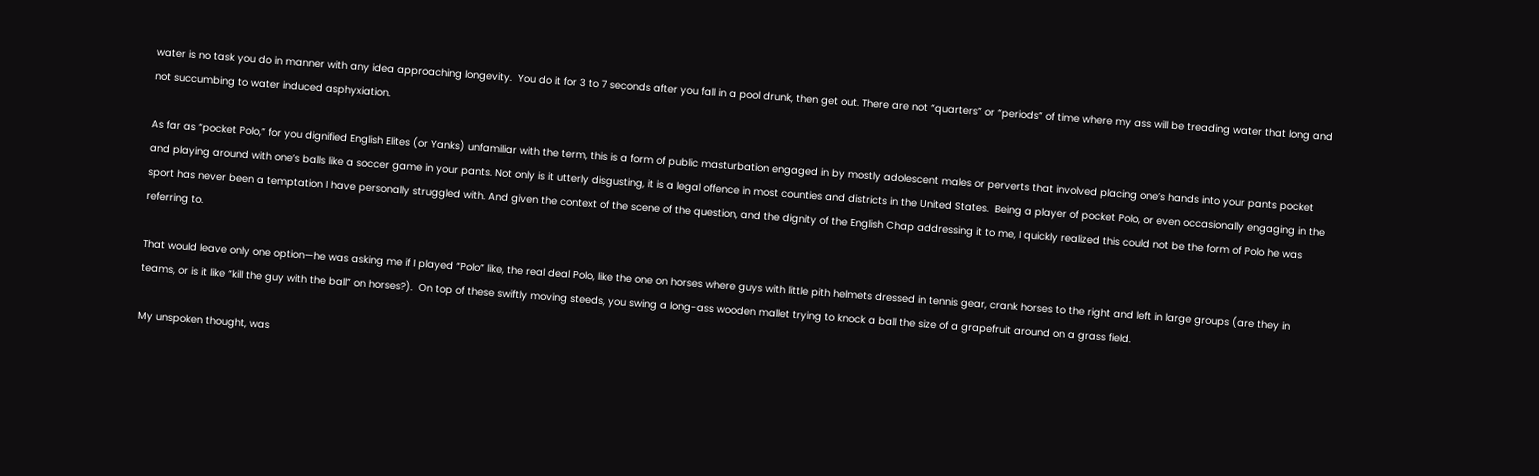water is no task you do in manner with any idea approaching longevity.  You do it for 3 to 7 seconds after you fall in a pool drunk, then get out. There are not “quarters” or “periods” of time where my ass will be treading water that long and not succumbing to water induced asphyxiation.

As far as “pocket Polo,” for you dignified English Elites (or Yanks) unfamiliar with the term, this is a form of public masturbation engaged in by mostly adolescent males or perverts that involved placing one’s hands into your pants pocket and playing around with one’s balls like a soccer game in your pants. Not only is it utterly disgusting, it is a legal offence in most counties and districts in the United States.  Being a player of pocket Polo, or even occasionally engaging in the sport has never been a temptation I have personally struggled with. And given the context of the scene of the question, and the dignity of the English Chap addressing it to me, I quickly realized this could not be the form of Polo he was referring to.

That would leave only one option—he was asking me if I played “Polo” like, the real deal Polo, like the one on horses where guys with little pith helmets dressed in tennis gear, crank horses to the right and left in large groups (are they in teams, or is it like “kill the guy with the ball” on horses?).  On top of these swiftly moving steeds, you swing a long-ass wooden mallet trying to knock a ball the size of a grapefruit around on a grass field.

My unspoken thought, was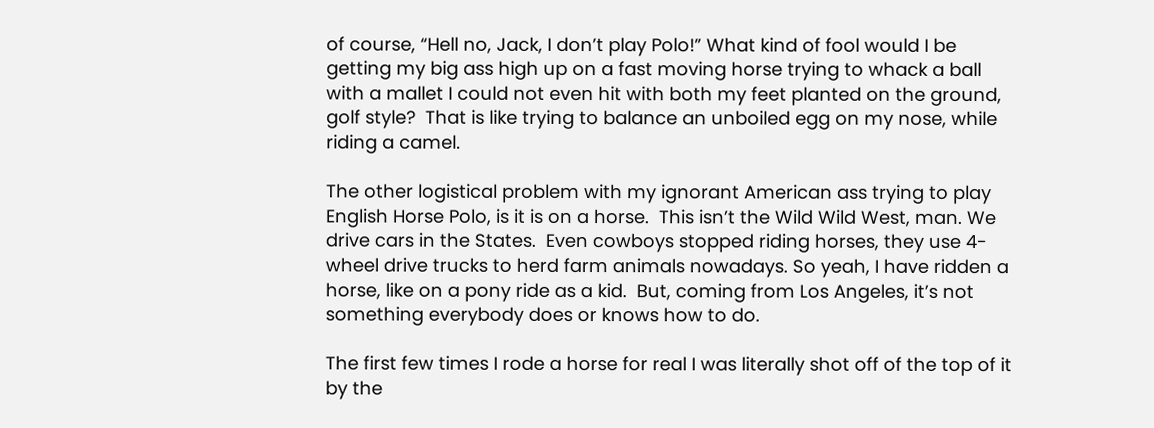of course, “Hell no, Jack, I don’t play Polo!” What kind of fool would I be getting my big ass high up on a fast moving horse trying to whack a ball with a mallet I could not even hit with both my feet planted on the ground, golf style?  That is like trying to balance an unboiled egg on my nose, while riding a camel.

The other logistical problem with my ignorant American ass trying to play English Horse Polo, is it is on a horse.  This isn’t the Wild Wild West, man. We drive cars in the States.  Even cowboys stopped riding horses, they use 4-wheel drive trucks to herd farm animals nowadays. So yeah, I have ridden a horse, like on a pony ride as a kid.  But, coming from Los Angeles, it’s not something everybody does or knows how to do.

The first few times I rode a horse for real I was literally shot off of the top of it by the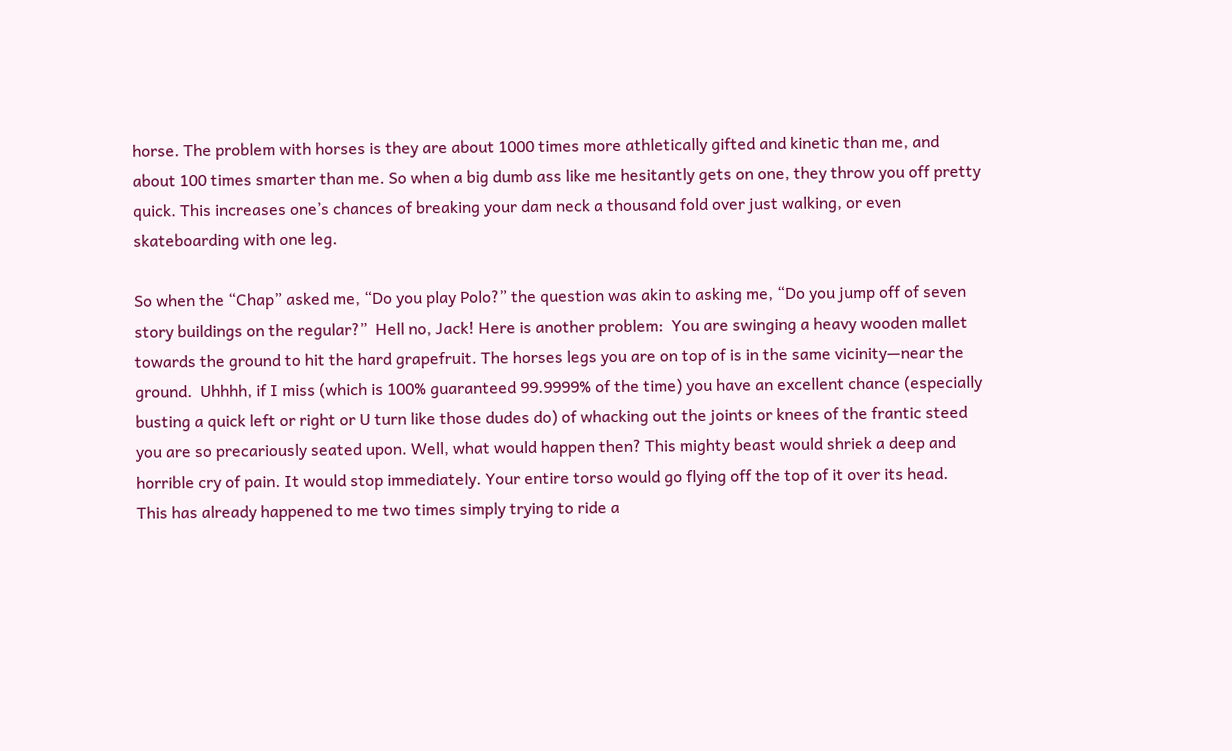horse. The problem with horses is they are about 1000 times more athletically gifted and kinetic than me, and about 100 times smarter than me. So when a big dumb ass like me hesitantly gets on one, they throw you off pretty quick. This increases one’s chances of breaking your dam neck a thousand fold over just walking, or even skateboarding with one leg.

So when the “Chap” asked me, “Do you play Polo?” the question was akin to asking me, “Do you jump off of seven story buildings on the regular?”  Hell no, Jack! Here is another problem:  You are swinging a heavy wooden mallet towards the ground to hit the hard grapefruit. The horses legs you are on top of is in the same vicinity—near the ground.  Uhhhh, if I miss (which is 100% guaranteed 99.9999% of the time) you have an excellent chance (especially busting a quick left or right or U turn like those dudes do) of whacking out the joints or knees of the frantic steed you are so precariously seated upon. Well, what would happen then? This mighty beast would shriek a deep and horrible cry of pain. It would stop immediately. Your entire torso would go flying off the top of it over its head.   This has already happened to me two times simply trying to ride a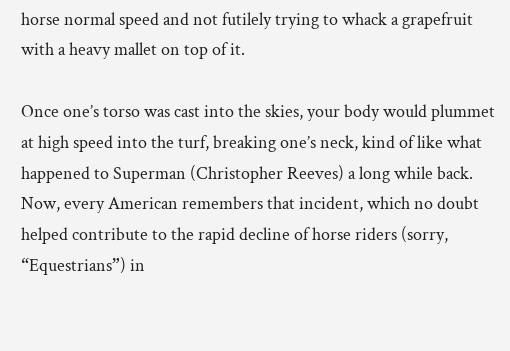horse normal speed and not futilely trying to whack a grapefruit with a heavy mallet on top of it.

Once one’s torso was cast into the skies, your body would plummet at high speed into the turf, breaking one’s neck, kind of like what happened to Superman (Christopher Reeves) a long while back. Now, every American remembers that incident, which no doubt helped contribute to the rapid decline of horse riders (sorry, “Equestrians”) in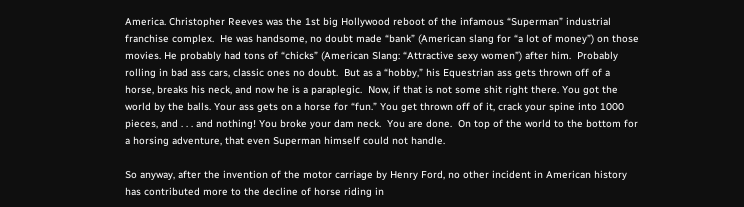America. Christopher Reeves was the 1st big Hollywood reboot of the infamous “Superman” industrial franchise complex.  He was handsome, no doubt made “bank” (American slang for “a lot of money”) on those movies. He probably had tons of “chicks” (American Slang: “Attractive sexy women”) after him.  Probably rolling in bad ass cars, classic ones no doubt.  But as a “hobby,” his Equestrian ass gets thrown off of a horse, breaks his neck, and now he is a paraplegic.  Now, if that is not some shit right there. You got the world by the balls. Your ass gets on a horse for “fun.” You get thrown off of it, crack your spine into 1000 pieces, and . . . and nothing! You broke your dam neck.  You are done.  On top of the world to the bottom for a horsing adventure, that even Superman himself could not handle.

So anyway, after the invention of the motor carriage by Henry Ford, no other incident in American history has contributed more to the decline of horse riding in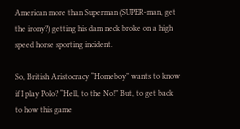American more than Superman (SUPER-man, get the irony?) getting his dam neck broke on a high speed horse sporting incident.

So, British Aristocracy “Homeboy” wants to know if I play Polo? “Hell, to the No!” But, to get back to how this game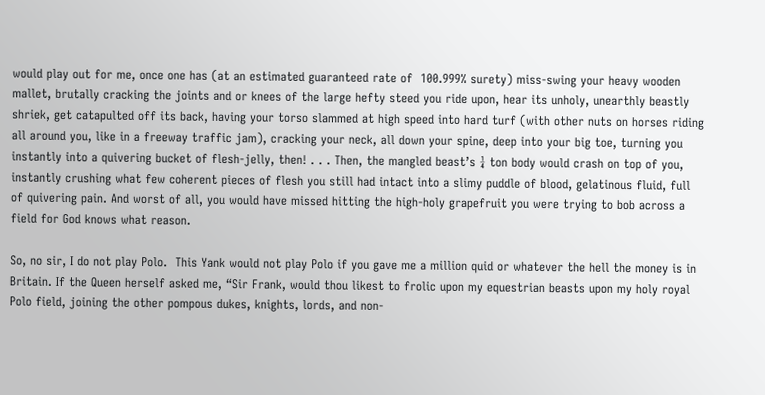would play out for me, once one has (at an estimated guaranteed rate of  100.999% surety) miss-swing your heavy wooden mallet, brutally cracking the joints and or knees of the large hefty steed you ride upon, hear its unholy, unearthly beastly shriek, get catapulted off its back, having your torso slammed at high speed into hard turf (with other nuts on horses riding all around you, like in a freeway traffic jam), cracking your neck, all down your spine, deep into your big toe, turning you instantly into a quivering bucket of flesh-jelly, then! . . . Then, the mangled beast’s ¼ ton body would crash on top of you, instantly crushing what few coherent pieces of flesh you still had intact into a slimy puddle of blood, gelatinous fluid, full of quivering pain. And worst of all, you would have missed hitting the high-holy grapefruit you were trying to bob across a field for God knows what reason.

So, no sir, I do not play Polo.  This Yank would not play Polo if you gave me a million quid or whatever the hell the money is in Britain. If the Queen herself asked me, “Sir Frank, would thou likest to frolic upon my equestrian beasts upon my holy royal Polo field, joining the other pompous dukes, knights, lords, and non-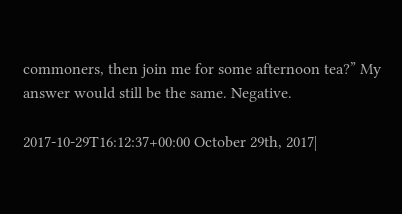commoners, then join me for some afternoon tea?” My answer would still be the same. Negative.

2017-10-29T16:12:37+00:00 October 29th, 2017|